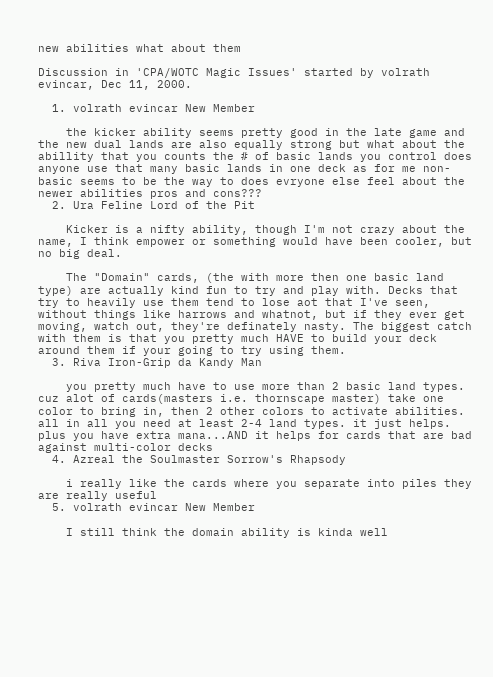new abilities what about them

Discussion in 'CPA/WOTC Magic Issues' started by volrath evincar, Dec 11, 2000.

  1. volrath evincar New Member

    the kicker ability seems pretty good in the late game and the new dual lands are also equally strong but what about the abillity that you counts the # of basic lands you control does anyone use that many basic lands in one deck as for me non- basic seems to be the way to does evryone else feel about the newer abilities pros and cons???
  2. Ura Feline Lord of the Pit

    Kicker is a nifty ability, though I'm not crazy about the name, I think empower or something would have been cooler, but no big deal.

    The "Domain" cards, (the with more then one basic land type) are actually kind fun to try and play with. Decks that try to heavily use them tend to lose aot that I've seen, without things like harrows and whatnot, but if they ever get moving, watch out, they're definately nasty. The biggest catch with them is that you pretty much HAVE to build your deck around them if your going to try using them.
  3. Riva Iron-Grip da Kandy Man

    you pretty much have to use more than 2 basic land types. cuz alot of cards(masters i.e. thornscape master) take one color to bring in, then 2 other colors to activate abilities. all in all you need at least 2-4 land types. it just helps. plus you have extra mana...AND it helps for cards that are bad against multi-color decks
  4. Azreal the Soulmaster Sorrow's Rhapsody

    i really like the cards where you separate into piles they are really useful
  5. volrath evincar New Member

    I still think the domain ability is kinda well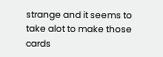strange and it seems to take alot to make those cards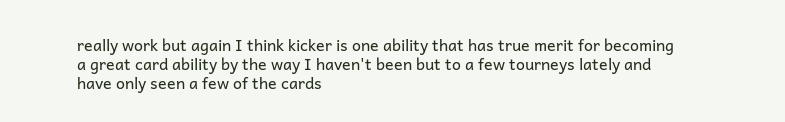really work but again I think kicker is one ability that has true merit for becoming a great card ability by the way I haven't been but to a few tourneys lately and have only seen a few of the cards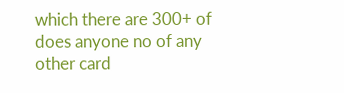which there are 300+ of does anyone no of any other card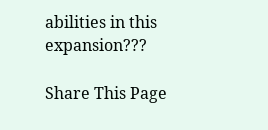abilities in this expansion???

Share This Page